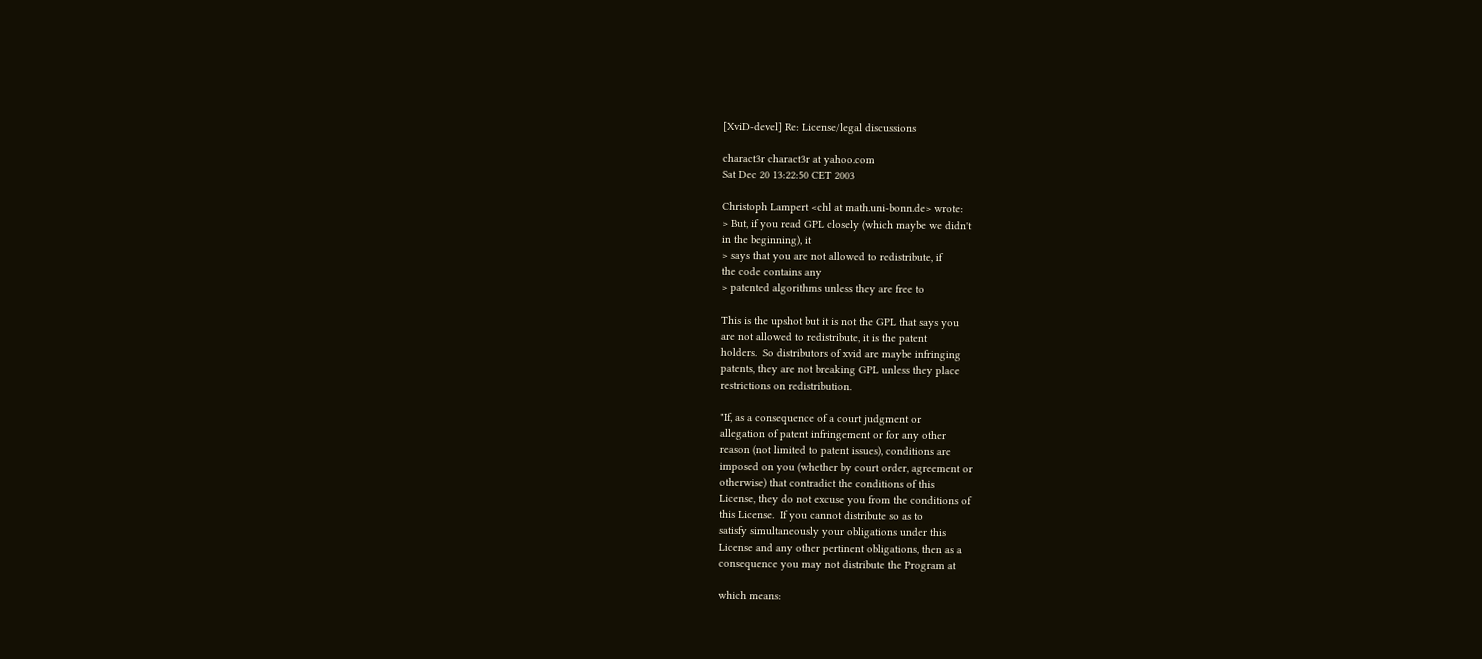[XviD-devel] Re: License/legal discussions

charact3r charact3r at yahoo.com
Sat Dec 20 13:22:50 CET 2003

Christoph Lampert <chl at math.uni-bonn.de> wrote:
> But, if you read GPL closely (which maybe we didn't
in the beginning), it
> says that you are not allowed to redistribute, if
the code contains any
> patented algorithms unless they are free to

This is the upshot but it is not the GPL that says you
are not allowed to redistribute, it is the patent
holders.  So distributors of xvid are maybe infringing
patents, they are not breaking GPL unless they place
restrictions on redistribution.

"If, as a consequence of a court judgment or
allegation of patent infringement or for any other
reason (not limited to patent issues), conditions are
imposed on you (whether by court order, agreement or
otherwise) that contradict the conditions of this
License, they do not excuse you from the conditions of
this License.  If you cannot distribute so as to
satisfy simultaneously your obligations under this
License and any other pertinent obligations, then as a
consequence you may not distribute the Program at

which means: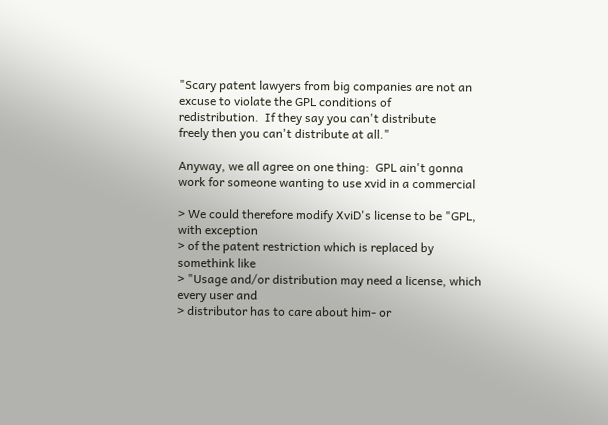"Scary patent lawyers from big companies are not an
excuse to violate the GPL conditions of
redistribution.  If they say you can't distribute
freely then you can't distribute at all."

Anyway, we all agree on one thing:  GPL ain't gonna
work for someone wanting to use xvid in a commercial

> We could therefore modify XviD's license to be "GPL,
with exception
> of the patent restriction which is replaced by
somethink like
> "Usage and/or distribution may need a license, which
every user and
> distributor has to care about him- or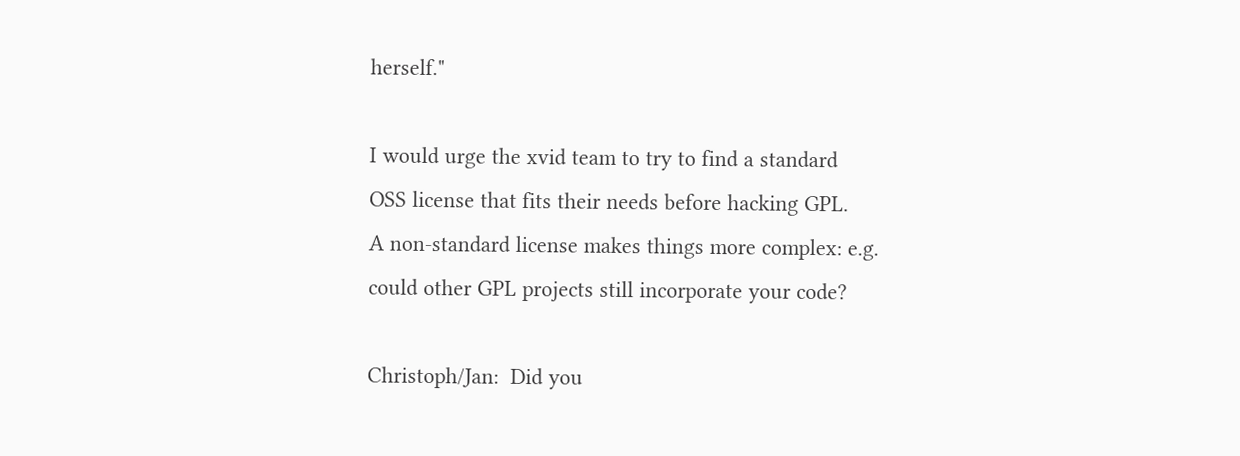herself."

I would urge the xvid team to try to find a standard
OSS license that fits their needs before hacking GPL.
A non-standard license makes things more complex: e.g.
could other GPL projects still incorporate your code?

Christoph/Jan:  Did you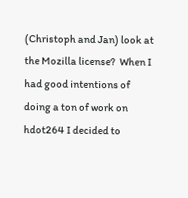(Christoph and Jan) look at
the Mozilla license?  When I had good intentions of
doing a ton of work on hdot264 I decided to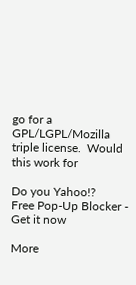go for a
GPL/LGPL/Mozilla triple license.  Would this work for

Do you Yahoo!?
Free Pop-Up Blocker - Get it now

More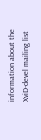information about the XviD-devel mailing list